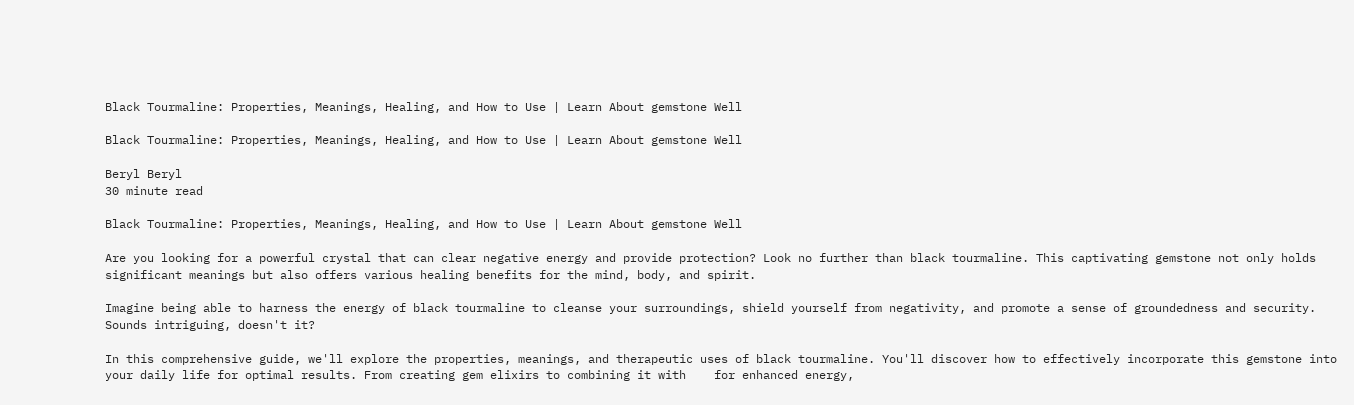Black Tourmaline: Properties, Meanings, Healing, and How to Use | Learn About gemstone Well

Black Tourmaline: Properties, Meanings, Healing, and How to Use | Learn About gemstone Well

Beryl Beryl
30 minute read

Black Tourmaline: Properties, Meanings, Healing, and How to Use | Learn About gemstone Well

Are you looking for a powerful crystal that can clear negative energy and provide protection? Look no further than black tourmaline. This captivating gemstone not only holds significant meanings but also offers various healing benefits for the mind, body, and spirit.

Imagine being able to harness the energy of black tourmaline to cleanse your surroundings, shield yourself from negativity, and promote a sense of groundedness and security. Sounds intriguing, doesn't it?

In this comprehensive guide, we'll explore the properties, meanings, and therapeutic uses of black tourmaline. You'll discover how to effectively incorporate this gemstone into your daily life for optimal results. From creating gem elixirs to combining it with    for enhanced energy,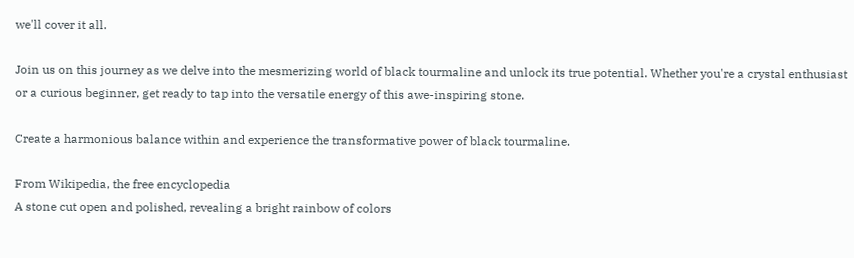we'll cover it all.

Join us on this journey as we delve into the mesmerizing world of black tourmaline and unlock its true potential. Whether you're a crystal enthusiast or a curious beginner, get ready to tap into the versatile energy of this awe-inspiring stone.

Create a harmonious balance within and experience the transformative power of black tourmaline.

From Wikipedia, the free encyclopedia
A stone cut open and polished, revealing a bright rainbow of colors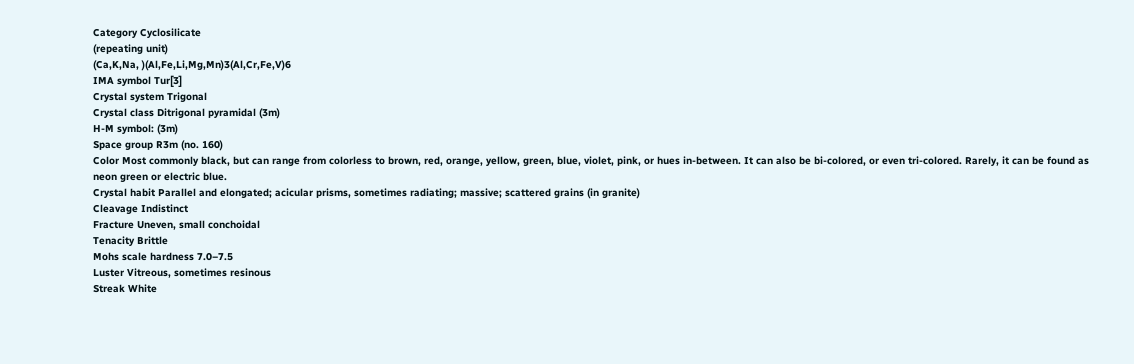Category Cyclosilicate
(repeating unit)
(Ca,K,Na, )(Al,Fe,Li,Mg,Mn)3(Al,Cr,Fe,V)6
IMA symbol Tur[3]
Crystal system Trigonal
Crystal class Ditrigonal pyramidal (3m)
H-M symbol: (3m)
Space group R3m (no. 160)
Color Most commonly black, but can range from colorless to brown, red, orange, yellow, green, blue, violet, pink, or hues in-between. It can also be bi-colored, or even tri-colored. Rarely, it can be found as neon green or electric blue.
Crystal habit Parallel and elongated; acicular prisms, sometimes radiating; massive; scattered grains (in granite)
Cleavage Indistinct
Fracture Uneven, small conchoidal
Tenacity Brittle
Mohs scale hardness 7.0–7.5
Luster Vitreous, sometimes resinous
Streak White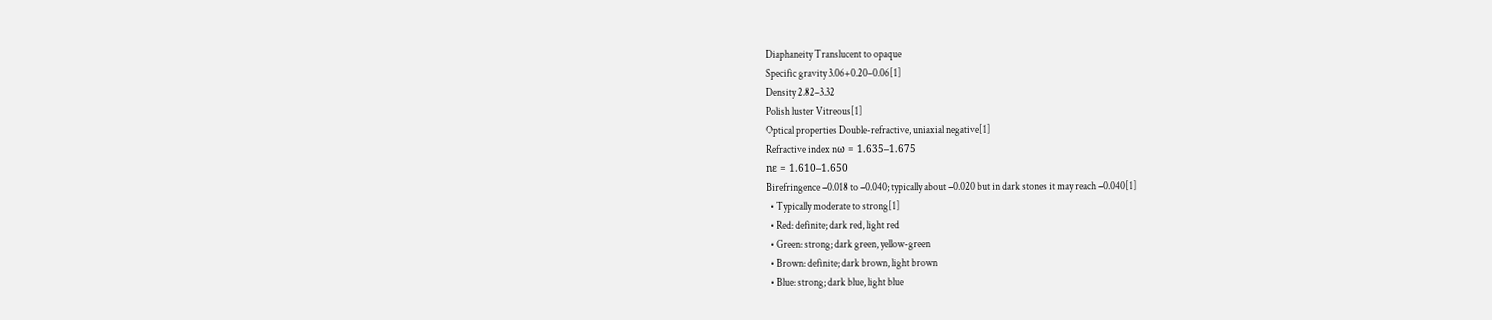Diaphaneity Translucent to opaque
Specific gravity 3.06+0.20–0.06[1]
Density 2.82–3.32
Polish luster Vitreous[1]
Optical properties Double-refractive, uniaxial negative[1]
Refractive index nω = 1.635–1.675
nε = 1.610–1.650
Birefringence −0.018 to −0.040; typically about −0.020 but in dark stones it may reach −0.040[1]
  • Typically moderate to strong[1]
  • Red: definite; dark red, light red
  • Green: strong; dark green, yellow-green
  • Brown: definite; dark brown, light brown
  • Blue: strong; dark blue, light blue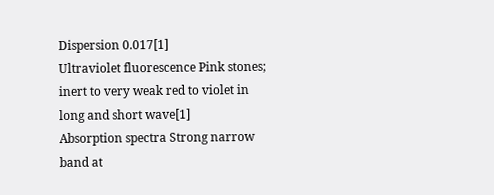Dispersion 0.017[1]
Ultraviolet fluorescence Pink stones; inert to very weak red to violet in long and short wave[1]
Absorption spectra Strong narrow band at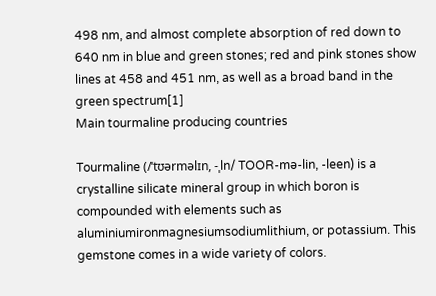498 nm, and almost complete absorption of red down to 640 nm in blue and green stones; red and pink stones show lines at 458 and 451 nm, as well as a broad band in the green spectrum[1]
Main tourmaline producing countries

Tourmaline (/ˈtʊərməlɪn, -ˌln/ TOOR-mə-lin, -leen) is a crystalline silicate mineral group in which boron is compounded with elements such as aluminiumironmagnesiumsodiumlithium, or potassium. This gemstone comes in a wide variety of colors.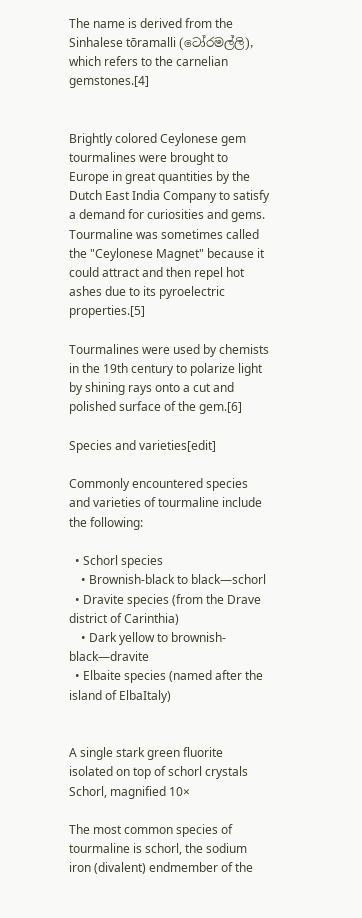The name is derived from the Sinhalese tōramalli (ටෝරමල්ලි), which refers to the carnelian gemstones.[4]


Brightly colored Ceylonese gem tourmalines were brought to Europe in great quantities by the Dutch East India Company to satisfy a demand for curiosities and gems. Tourmaline was sometimes called the "Ceylonese Magnet" because it could attract and then repel hot ashes due to its pyroelectric properties.[5]

Tourmalines were used by chemists in the 19th century to polarize light by shining rays onto a cut and polished surface of the gem.[6]

Species and varieties[edit]

Commonly encountered species and varieties of tourmaline include the following:

  • Schorl species
    • Brownish-black to black—schorl
  • Dravite species (from the Drave district of Carinthia)
    • Dark yellow to brownish-black—dravite
  • Elbaite species (named after the island of ElbaItaly)


A single stark green fluorite isolated on top of schorl crystals
Schorl, magnified 10×

The most common species of tourmaline is schorl, the sodium iron (divalent) endmember of the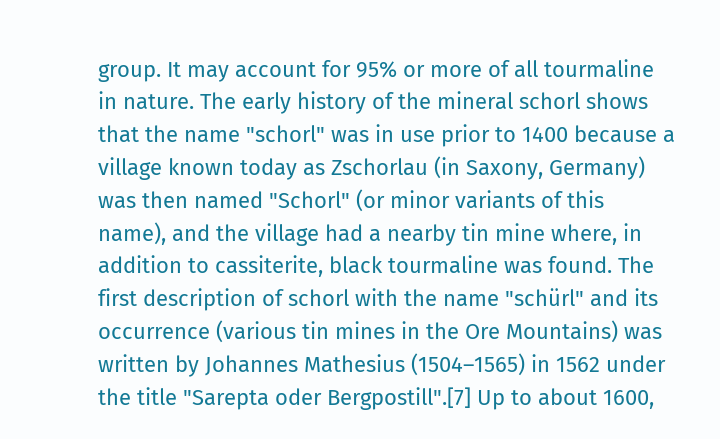group. It may account for 95% or more of all tourmaline in nature. The early history of the mineral schorl shows that the name "schorl" was in use prior to 1400 because a village known today as Zschorlau (in Saxony, Germany) was then named "Schorl" (or minor variants of this name), and the village had a nearby tin mine where, in addition to cassiterite, black tourmaline was found. The first description of schorl with the name "schürl" and its occurrence (various tin mines in the Ore Mountains) was written by Johannes Mathesius (1504–1565) in 1562 under the title "Sarepta oder Bergpostill".[7] Up to about 1600,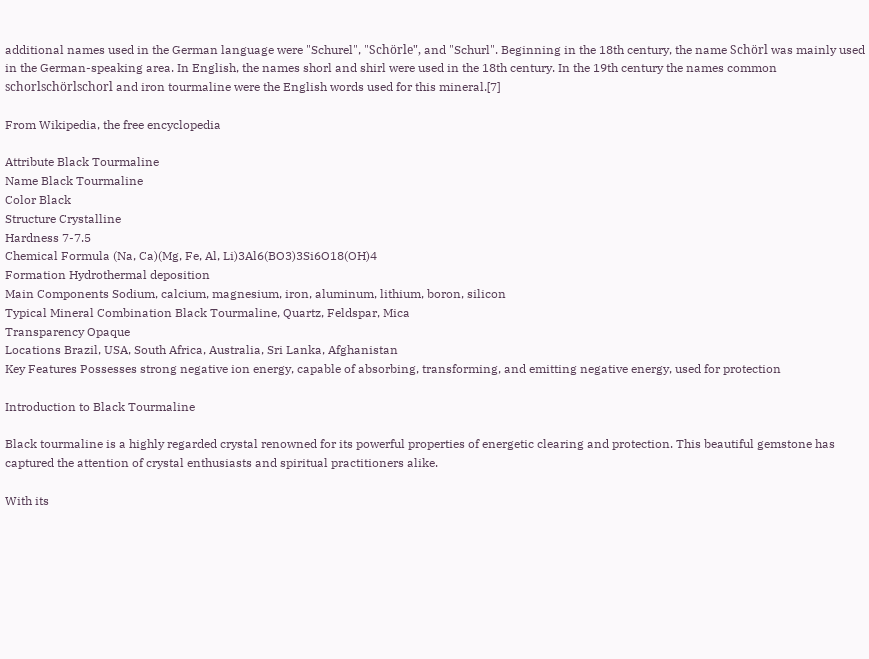additional names used in the German language were "Schurel", "Schörle", and "Schurl". Beginning in the 18th century, the name Schörl was mainly used in the German-speaking area. In English, the names shorl and shirl were used in the 18th century. In the 19th century the names common schorlschörlschorl and iron tourmaline were the English words used for this mineral.[7]

From Wikipedia, the free encyclopedia

Attribute Black Tourmaline
Name Black Tourmaline
Color Black
Structure Crystalline
Hardness 7-7.5
Chemical Formula (Na, Ca)(Mg, Fe, Al, Li)3Al6(BO3)3Si6O18(OH)4
Formation Hydrothermal deposition
Main Components Sodium, calcium, magnesium, iron, aluminum, lithium, boron, silicon
Typical Mineral Combination Black Tourmaline, Quartz, Feldspar, Mica
Transparency Opaque
Locations Brazil, USA, South Africa, Australia, Sri Lanka, Afghanistan
Key Features Possesses strong negative ion energy, capable of absorbing, transforming, and emitting negative energy, used for protection

Introduction to Black Tourmaline

Black tourmaline is a highly regarded crystal renowned for its powerful properties of energetic clearing and protection. This beautiful gemstone has captured the attention of crystal enthusiasts and spiritual practitioners alike.

With its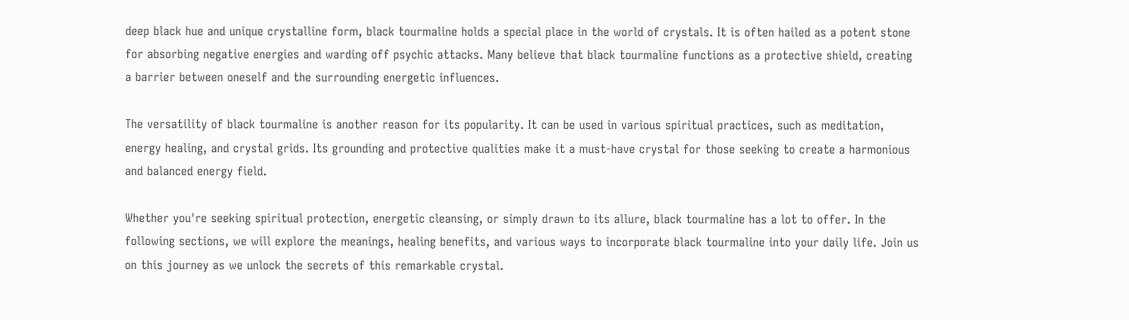deep black hue and unique crystalline form, black tourmaline holds a special place in the world of crystals. It is often hailed as a potent stone for absorbing negative energies and warding off psychic attacks. Many believe that black tourmaline functions as a protective shield, creating a barrier between oneself and the surrounding energetic influences.

The versatility of black tourmaline is another reason for its popularity. It can be used in various spiritual practices, such as meditation, energy healing, and crystal grids. Its grounding and protective qualities make it a must-have crystal for those seeking to create a harmonious and balanced energy field.

Whether you're seeking spiritual protection, energetic cleansing, or simply drawn to its allure, black tourmaline has a lot to offer. In the following sections, we will explore the meanings, healing benefits, and various ways to incorporate black tourmaline into your daily life. Join us on this journey as we unlock the secrets of this remarkable crystal.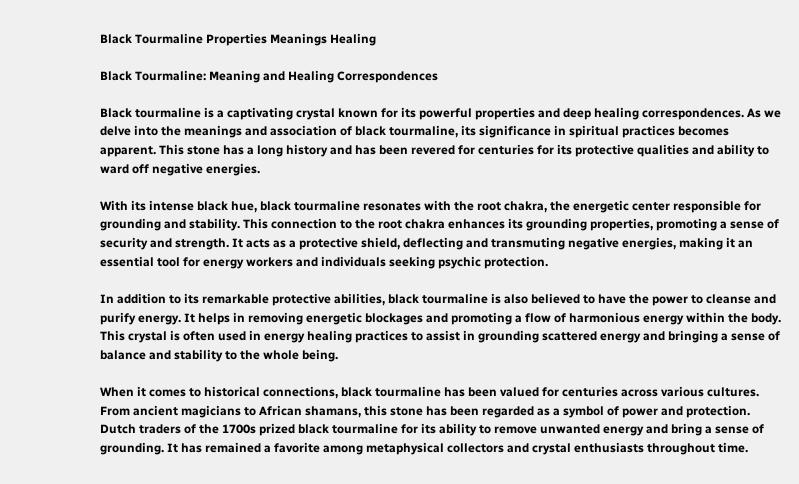Black Tourmaline Properties Meanings Healing

Black Tourmaline: Meaning and Healing Correspondences

Black tourmaline is a captivating crystal known for its powerful properties and deep healing correspondences. As we delve into the meanings and association of black tourmaline, its significance in spiritual practices becomes apparent. This stone has a long history and has been revered for centuries for its protective qualities and ability to ward off negative energies.

With its intense black hue, black tourmaline resonates with the root chakra, the energetic center responsible for grounding and stability. This connection to the root chakra enhances its grounding properties, promoting a sense of security and strength. It acts as a protective shield, deflecting and transmuting negative energies, making it an essential tool for energy workers and individuals seeking psychic protection.

In addition to its remarkable protective abilities, black tourmaline is also believed to have the power to cleanse and purify energy. It helps in removing energetic blockages and promoting a flow of harmonious energy within the body. This crystal is often used in energy healing practices to assist in grounding scattered energy and bringing a sense of balance and stability to the whole being.

When it comes to historical connections, black tourmaline has been valued for centuries across various cultures. From ancient magicians to African shamans, this stone has been regarded as a symbol of power and protection. Dutch traders of the 1700s prized black tourmaline for its ability to remove unwanted energy and bring a sense of grounding. It has remained a favorite among metaphysical collectors and crystal enthusiasts throughout time.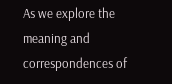As we explore the meaning and correspondences of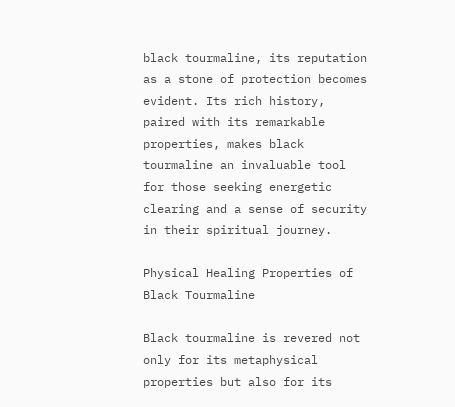black tourmaline, its reputation as a stone of protection becomes evident. Its rich history, paired with its remarkable properties, makes black tourmaline an invaluable tool for those seeking energetic clearing and a sense of security in their spiritual journey.

Physical Healing Properties of Black Tourmaline

Black tourmaline is revered not only for its metaphysical properties but also for its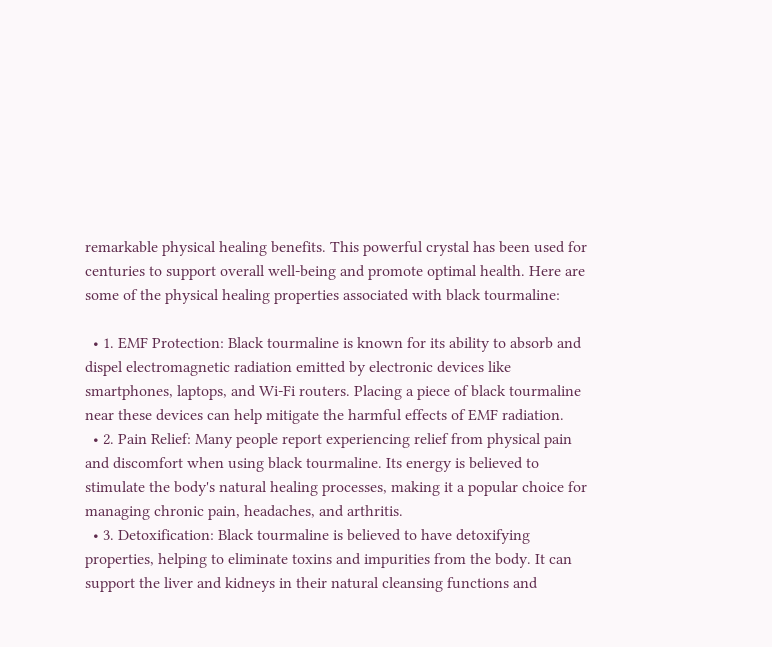remarkable physical healing benefits. This powerful crystal has been used for centuries to support overall well-being and promote optimal health. Here are some of the physical healing properties associated with black tourmaline:

  • 1. EMF Protection: Black tourmaline is known for its ability to absorb and dispel electromagnetic radiation emitted by electronic devices like smartphones, laptops, and Wi-Fi routers. Placing a piece of black tourmaline near these devices can help mitigate the harmful effects of EMF radiation.
  • 2. Pain Relief: Many people report experiencing relief from physical pain and discomfort when using black tourmaline. Its energy is believed to stimulate the body's natural healing processes, making it a popular choice for managing chronic pain, headaches, and arthritis.
  • 3. Detoxification: Black tourmaline is believed to have detoxifying properties, helping to eliminate toxins and impurities from the body. It can support the liver and kidneys in their natural cleansing functions and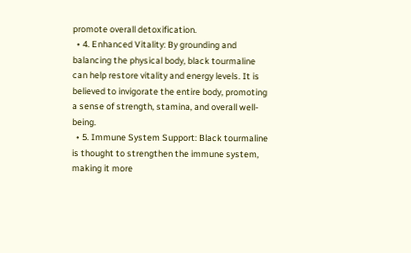promote overall detoxification.
  • 4. Enhanced Vitality: By grounding and balancing the physical body, black tourmaline can help restore vitality and energy levels. It is believed to invigorate the entire body, promoting a sense of strength, stamina, and overall well-being.
  • 5. Immune System Support: Black tourmaline is thought to strengthen the immune system, making it more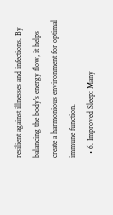resilient against illnesses and infections. By balancing the body's energy flow, it helps create a harmonious environment for optimal immune function.
  • 6. Improved Sleep: Many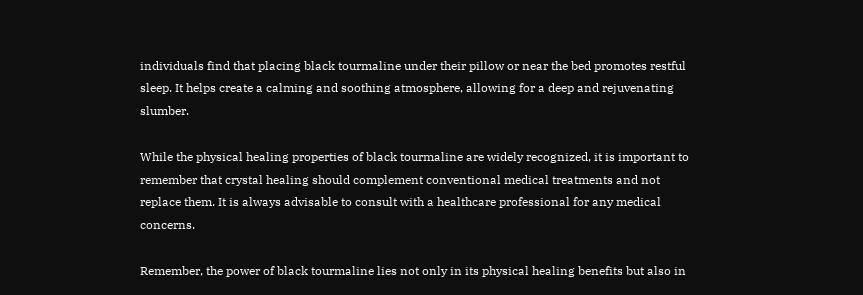individuals find that placing black tourmaline under their pillow or near the bed promotes restful sleep. It helps create a calming and soothing atmosphere, allowing for a deep and rejuvenating slumber.

While the physical healing properties of black tourmaline are widely recognized, it is important to remember that crystal healing should complement conventional medical treatments and not replace them. It is always advisable to consult with a healthcare professional for any medical concerns.

Remember, the power of black tourmaline lies not only in its physical healing benefits but also in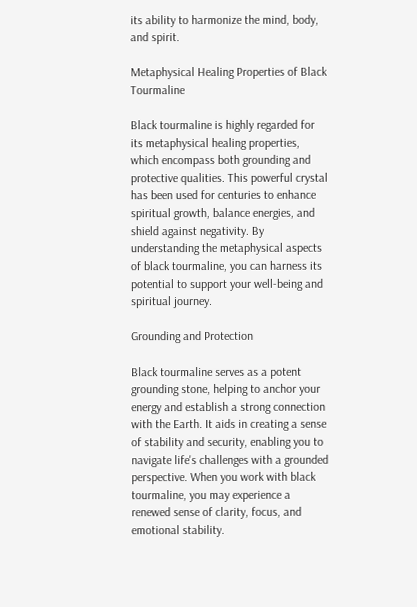its ability to harmonize the mind, body, and spirit.

Metaphysical Healing Properties of Black Tourmaline

Black tourmaline is highly regarded for its metaphysical healing properties, which encompass both grounding and protective qualities. This powerful crystal has been used for centuries to enhance spiritual growth, balance energies, and shield against negativity. By understanding the metaphysical aspects of black tourmaline, you can harness its potential to support your well-being and spiritual journey.

Grounding and Protection

Black tourmaline serves as a potent grounding stone, helping to anchor your energy and establish a strong connection with the Earth. It aids in creating a sense of stability and security, enabling you to navigate life's challenges with a grounded perspective. When you work with black tourmaline, you may experience a renewed sense of clarity, focus, and emotional stability.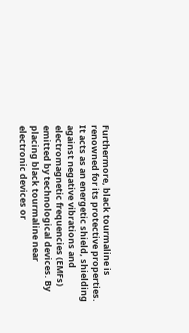Furthermore, black tourmaline is renowned for its protective properties. It acts as an energetic shield, shielding against negative vibrations and electromagnetic frequencies (EMFs) emitted by technological devices. By placing black tourmaline near electronic devices or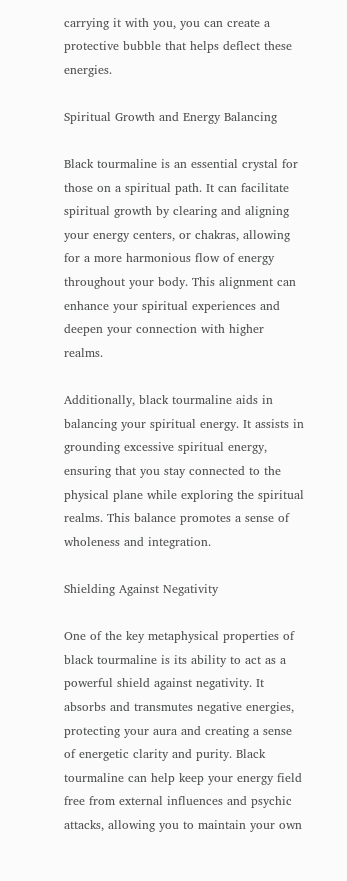carrying it with you, you can create a protective bubble that helps deflect these energies.

Spiritual Growth and Energy Balancing

Black tourmaline is an essential crystal for those on a spiritual path. It can facilitate spiritual growth by clearing and aligning your energy centers, or chakras, allowing for a more harmonious flow of energy throughout your body. This alignment can enhance your spiritual experiences and deepen your connection with higher realms.

Additionally, black tourmaline aids in balancing your spiritual energy. It assists in grounding excessive spiritual energy, ensuring that you stay connected to the physical plane while exploring the spiritual realms. This balance promotes a sense of wholeness and integration.

Shielding Against Negativity

One of the key metaphysical properties of black tourmaline is its ability to act as a powerful shield against negativity. It absorbs and transmutes negative energies, protecting your aura and creating a sense of energetic clarity and purity. Black tourmaline can help keep your energy field free from external influences and psychic attacks, allowing you to maintain your own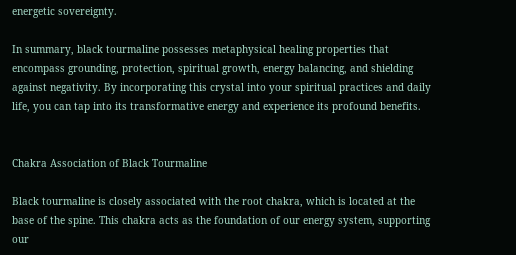energetic sovereignty.

In summary, black tourmaline possesses metaphysical healing properties that encompass grounding, protection, spiritual growth, energy balancing, and shielding against negativity. By incorporating this crystal into your spiritual practices and daily life, you can tap into its transformative energy and experience its profound benefits.


Chakra Association of Black Tourmaline

Black tourmaline is closely associated with the root chakra, which is located at the base of the spine. This chakra acts as the foundation of our energy system, supporting our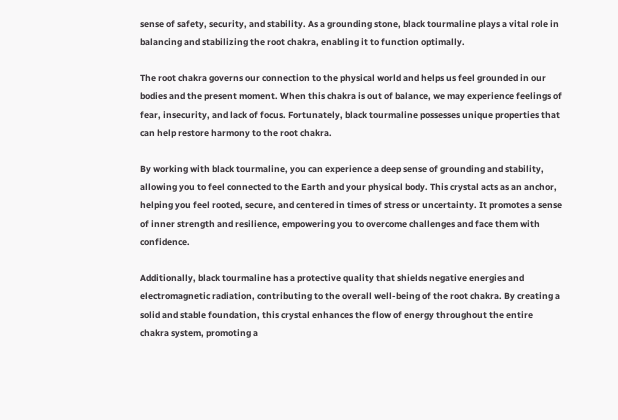sense of safety, security, and stability. As a grounding stone, black tourmaline plays a vital role in balancing and stabilizing the root chakra, enabling it to function optimally.

The root chakra governs our connection to the physical world and helps us feel grounded in our bodies and the present moment. When this chakra is out of balance, we may experience feelings of fear, insecurity, and lack of focus. Fortunately, black tourmaline possesses unique properties that can help restore harmony to the root chakra.

By working with black tourmaline, you can experience a deep sense of grounding and stability, allowing you to feel connected to the Earth and your physical body. This crystal acts as an anchor, helping you feel rooted, secure, and centered in times of stress or uncertainty. It promotes a sense of inner strength and resilience, empowering you to overcome challenges and face them with confidence.

Additionally, black tourmaline has a protective quality that shields negative energies and electromagnetic radiation, contributing to the overall well-being of the root chakra. By creating a solid and stable foundation, this crystal enhances the flow of energy throughout the entire chakra system, promoting a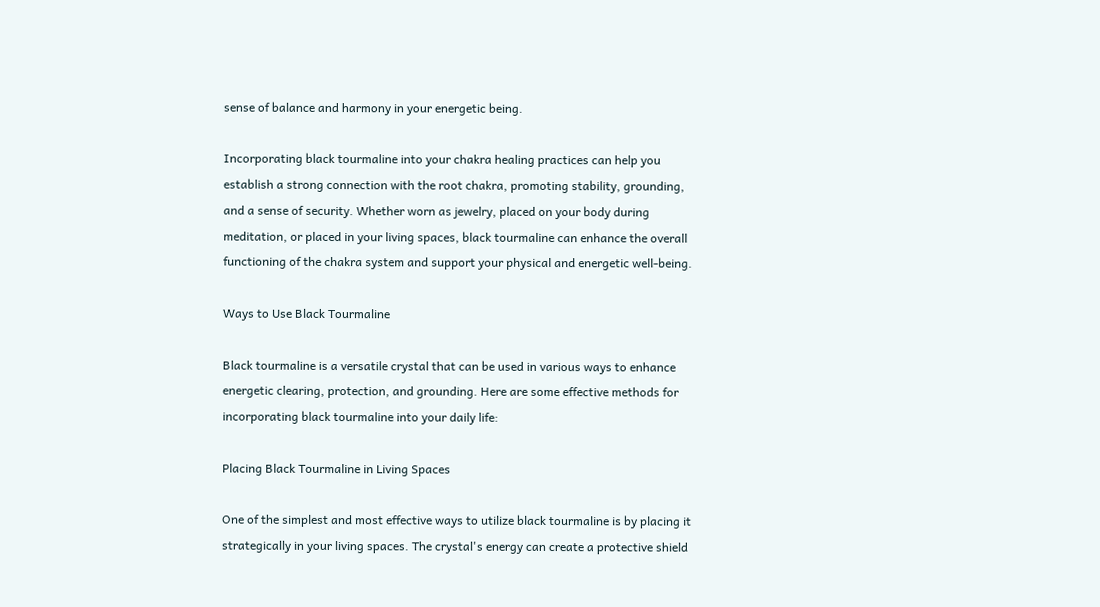sense of balance and harmony in your energetic being.

Incorporating black tourmaline into your chakra healing practices can help you establish a strong connection with the root chakra, promoting stability, grounding, and a sense of security. Whether worn as jewelry, placed on your body during meditation, or placed in your living spaces, black tourmaline can enhance the overall functioning of the chakra system and support your physical and energetic well-being.

Ways to Use Black Tourmaline

Black tourmaline is a versatile crystal that can be used in various ways to enhance energetic clearing, protection, and grounding. Here are some effective methods for incorporating black tourmaline into your daily life:

Placing Black Tourmaline in Living Spaces

One of the simplest and most effective ways to utilize black tourmaline is by placing it strategically in your living spaces. The crystal's energy can create a protective shield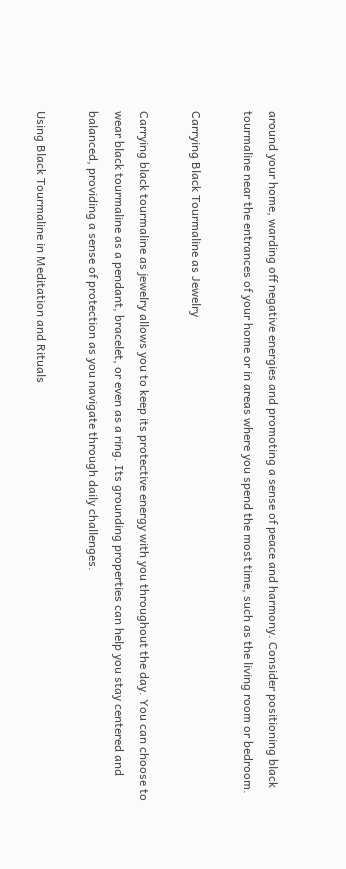around your home, warding off negative energies and promoting a sense of peace and harmony. Consider positioning black tourmaline near the entrances of your home or in areas where you spend the most time, such as the living room or bedroom.

Carrying Black Tourmaline as Jewelry

Carrying black tourmaline as jewelry allows you to keep its protective energy with you throughout the day. You can choose to wear black tourmaline as a pendant, bracelet, or even as a ring. Its grounding properties can help you stay centered and balanced, providing a sense of protection as you navigate through daily challenges.

Using Black Tourmaline in Meditation and Rituals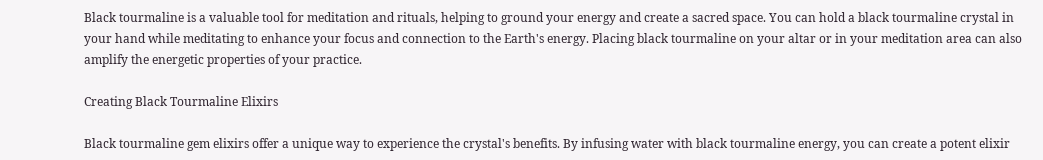Black tourmaline is a valuable tool for meditation and rituals, helping to ground your energy and create a sacred space. You can hold a black tourmaline crystal in your hand while meditating to enhance your focus and connection to the Earth's energy. Placing black tourmaline on your altar or in your meditation area can also amplify the energetic properties of your practice.

Creating Black Tourmaline Elixirs

Black tourmaline gem elixirs offer a unique way to experience the crystal's benefits. By infusing water with black tourmaline energy, you can create a potent elixir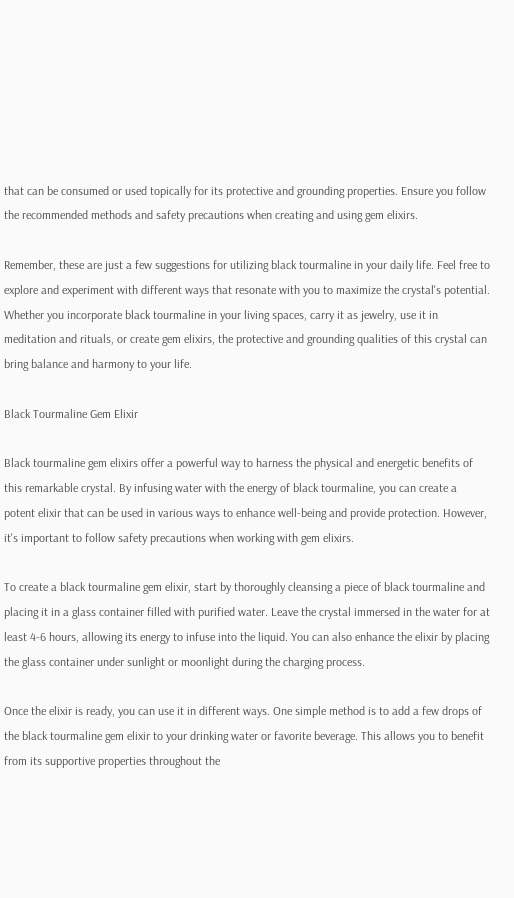that can be consumed or used topically for its protective and grounding properties. Ensure you follow the recommended methods and safety precautions when creating and using gem elixirs.

Remember, these are just a few suggestions for utilizing black tourmaline in your daily life. Feel free to explore and experiment with different ways that resonate with you to maximize the crystal's potential. Whether you incorporate black tourmaline in your living spaces, carry it as jewelry, use it in meditation and rituals, or create gem elixirs, the protective and grounding qualities of this crystal can bring balance and harmony to your life.

Black Tourmaline Gem Elixir

Black tourmaline gem elixirs offer a powerful way to harness the physical and energetic benefits of this remarkable crystal. By infusing water with the energy of black tourmaline, you can create a potent elixir that can be used in various ways to enhance well-being and provide protection. However, it's important to follow safety precautions when working with gem elixirs.

To create a black tourmaline gem elixir, start by thoroughly cleansing a piece of black tourmaline and placing it in a glass container filled with purified water. Leave the crystal immersed in the water for at least 4-6 hours, allowing its energy to infuse into the liquid. You can also enhance the elixir by placing the glass container under sunlight or moonlight during the charging process.

Once the elixir is ready, you can use it in different ways. One simple method is to add a few drops of the black tourmaline gem elixir to your drinking water or favorite beverage. This allows you to benefit from its supportive properties throughout the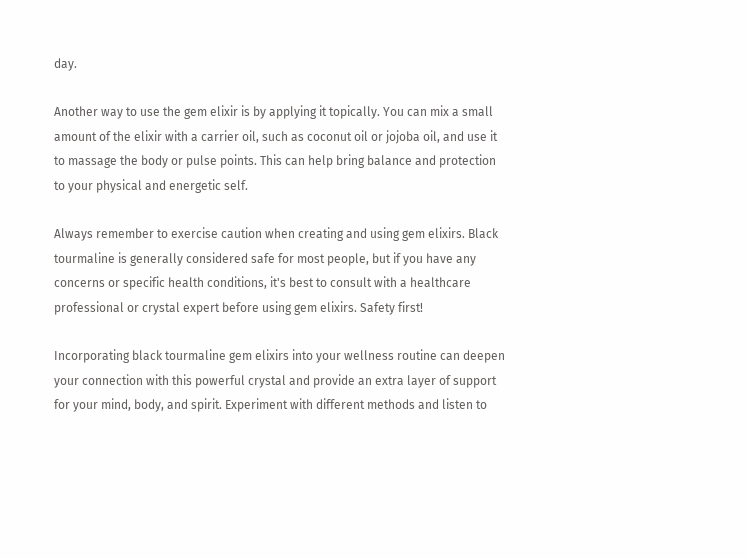day.

Another way to use the gem elixir is by applying it topically. You can mix a small amount of the elixir with a carrier oil, such as coconut oil or jojoba oil, and use it to massage the body or pulse points. This can help bring balance and protection to your physical and energetic self.

Always remember to exercise caution when creating and using gem elixirs. Black tourmaline is generally considered safe for most people, but if you have any concerns or specific health conditions, it's best to consult with a healthcare professional or crystal expert before using gem elixirs. Safety first!

Incorporating black tourmaline gem elixirs into your wellness routine can deepen your connection with this powerful crystal and provide an extra layer of support for your mind, body, and spirit. Experiment with different methods and listen to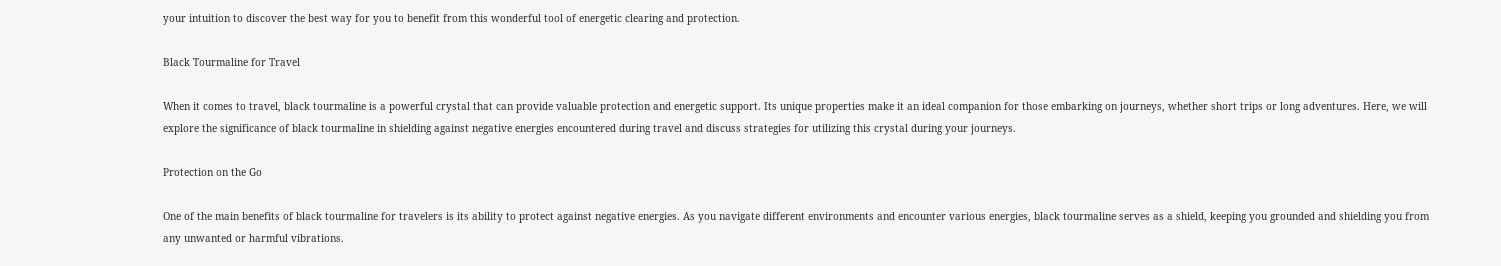your intuition to discover the best way for you to benefit from this wonderful tool of energetic clearing and protection.

Black Tourmaline for Travel

When it comes to travel, black tourmaline is a powerful crystal that can provide valuable protection and energetic support. Its unique properties make it an ideal companion for those embarking on journeys, whether short trips or long adventures. Here, we will explore the significance of black tourmaline in shielding against negative energies encountered during travel and discuss strategies for utilizing this crystal during your journeys.

Protection on the Go

One of the main benefits of black tourmaline for travelers is its ability to protect against negative energies. As you navigate different environments and encounter various energies, black tourmaline serves as a shield, keeping you grounded and shielding you from any unwanted or harmful vibrations.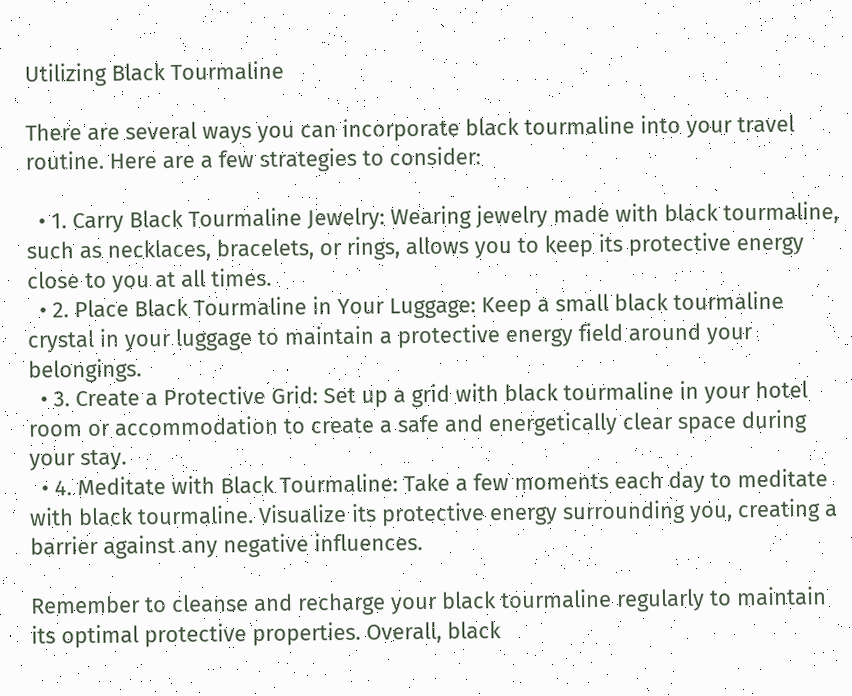Utilizing Black Tourmaline

There are several ways you can incorporate black tourmaline into your travel routine. Here are a few strategies to consider:

  • 1. Carry Black Tourmaline Jewelry: Wearing jewelry made with black tourmaline, such as necklaces, bracelets, or rings, allows you to keep its protective energy close to you at all times.
  • 2. Place Black Tourmaline in Your Luggage: Keep a small black tourmaline crystal in your luggage to maintain a protective energy field around your belongings.
  • 3. Create a Protective Grid: Set up a grid with black tourmaline in your hotel room or accommodation to create a safe and energetically clear space during your stay.
  • 4. Meditate with Black Tourmaline: Take a few moments each day to meditate with black tourmaline. Visualize its protective energy surrounding you, creating a barrier against any negative influences.

Remember to cleanse and recharge your black tourmaline regularly to maintain its optimal protective properties. Overall, black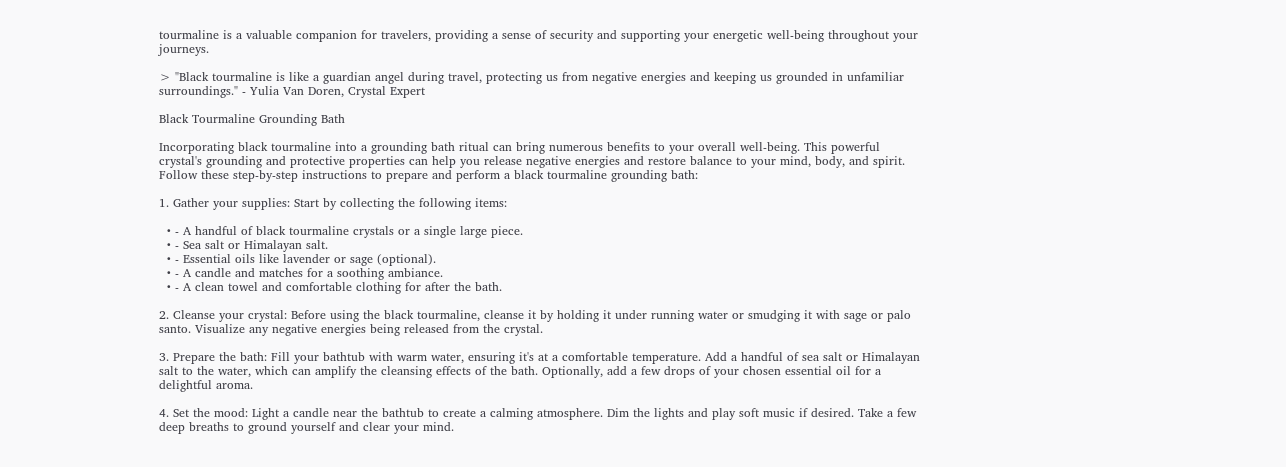tourmaline is a valuable companion for travelers, providing a sense of security and supporting your energetic well-being throughout your journeys.

> "Black tourmaline is like a guardian angel during travel, protecting us from negative energies and keeping us grounded in unfamiliar surroundings." - Yulia Van Doren, Crystal Expert

Black Tourmaline Grounding Bath

Incorporating black tourmaline into a grounding bath ritual can bring numerous benefits to your overall well-being. This powerful crystal's grounding and protective properties can help you release negative energies and restore balance to your mind, body, and spirit. Follow these step-by-step instructions to prepare and perform a black tourmaline grounding bath:

1. Gather your supplies: Start by collecting the following items:

  • - A handful of black tourmaline crystals or a single large piece.
  • - Sea salt or Himalayan salt.
  • - Essential oils like lavender or sage (optional).
  • - A candle and matches for a soothing ambiance.
  • - A clean towel and comfortable clothing for after the bath.

2. Cleanse your crystal: Before using the black tourmaline, cleanse it by holding it under running water or smudging it with sage or palo santo. Visualize any negative energies being released from the crystal.

3. Prepare the bath: Fill your bathtub with warm water, ensuring it's at a comfortable temperature. Add a handful of sea salt or Himalayan salt to the water, which can amplify the cleansing effects of the bath. Optionally, add a few drops of your chosen essential oil for a delightful aroma.

4. Set the mood: Light a candle near the bathtub to create a calming atmosphere. Dim the lights and play soft music if desired. Take a few deep breaths to ground yourself and clear your mind.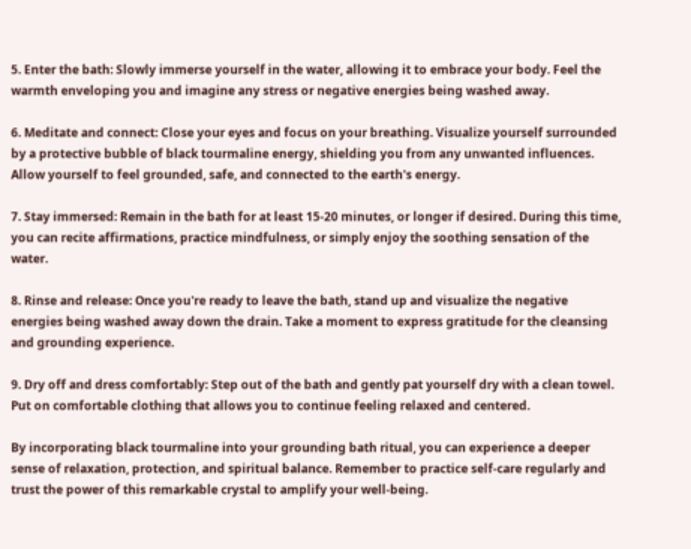5. Enter the bath: Slowly immerse yourself in the water, allowing it to embrace your body. Feel the warmth enveloping you and imagine any stress or negative energies being washed away.

6. Meditate and connect: Close your eyes and focus on your breathing. Visualize yourself surrounded by a protective bubble of black tourmaline energy, shielding you from any unwanted influences. Allow yourself to feel grounded, safe, and connected to the earth's energy.

7. Stay immersed: Remain in the bath for at least 15-20 minutes, or longer if desired. During this time, you can recite affirmations, practice mindfulness, or simply enjoy the soothing sensation of the water.

8. Rinse and release: Once you're ready to leave the bath, stand up and visualize the negative energies being washed away down the drain. Take a moment to express gratitude for the cleansing and grounding experience.

9. Dry off and dress comfortably: Step out of the bath and gently pat yourself dry with a clean towel. Put on comfortable clothing that allows you to continue feeling relaxed and centered.

By incorporating black tourmaline into your grounding bath ritual, you can experience a deeper sense of relaxation, protection, and spiritual balance. Remember to practice self-care regularly and trust the power of this remarkable crystal to amplify your well-being.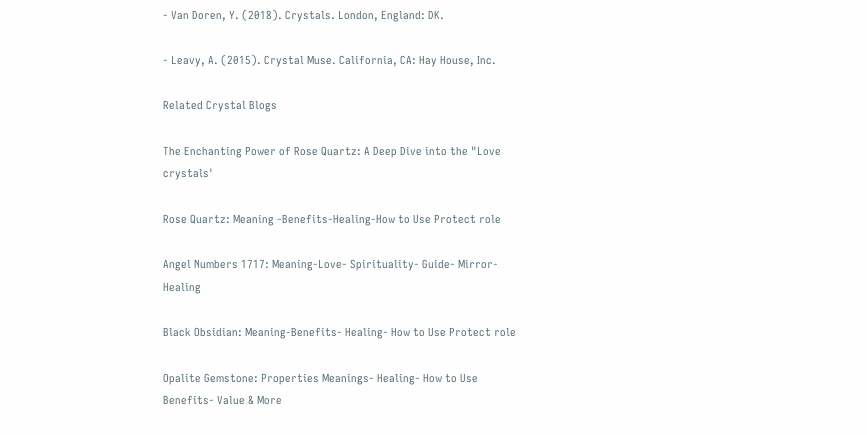- Van Doren, Y. (2018). Crystals. London, England: DK.

- Leavy, A. (2015). Crystal Muse. California, CA: Hay House, Inc.

Related Crystal Blogs

The Enchanting Power of Rose Quartz: A Deep Dive into the "Love crystals'

Rose Quartz: Meaning -Benefits-Healing-How to Use Protect role

Angel Numbers 1717: Meaning-Love- Spirituality- Guide- Mirror-Healing

Black Obsidian: Meaning-Benefits- Healing- How to Use Protect role

Opalite Gemstone: Properties Meanings- Healing- How to Use Benefits- Value & More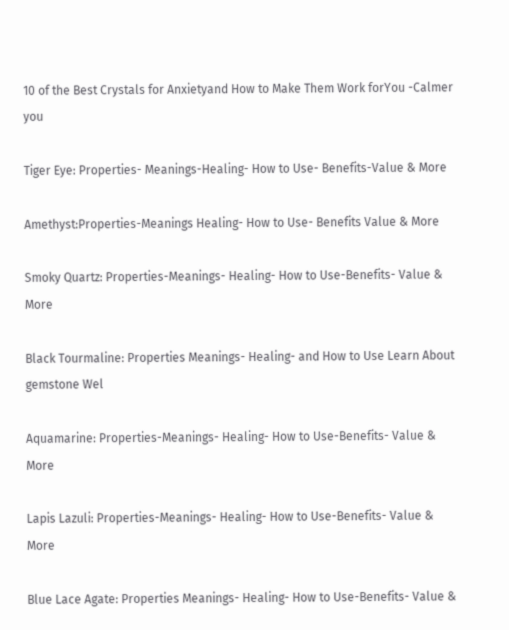10 of the Best Crystals for Anxietyand How to Make Them Work forYou -Calmer you

Tiger Eye: Properties- Meanings-Healing- How to Use- Benefits-Value & More

Amethyst:Properties-Meanings Healing- How to Use- Benefits Value & More

Smoky Quartz: Properties-Meanings- Healing- How to Use-Benefits- Value & More

Black Tourmaline: Properties Meanings- Healing- and How to Use Learn About gemstone Wel

Aquamarine: Properties-Meanings- Healing- How to Use-Benefits- Value & More

Lapis Lazuli: Properties-Meanings- Healing- How to Use-Benefits- Value & More

Blue Lace Agate: Properties Meanings- Healing- How to Use-Benefits- Value &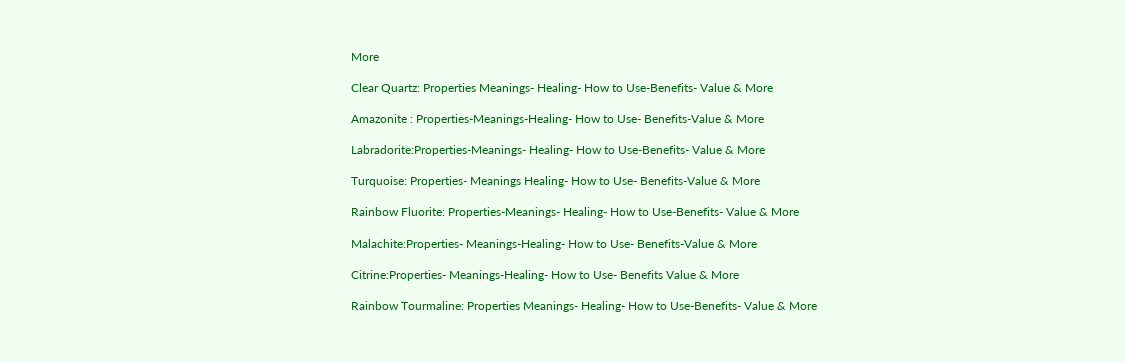More

Clear Quartz: Properties Meanings- Healing- How to Use-Benefits- Value & More

Amazonite : Properties-Meanings-Healing- How to Use- Benefits-Value & More

Labradorite:Properties-Meanings- Healing- How to Use-Benefits- Value & More

Turquoise: Properties- Meanings Healing- How to Use- Benefits-Value & More

Rainbow Fluorite: Properties-Meanings- Healing- How to Use-Benefits- Value & More

Malachite:Properties- Meanings-Healing- How to Use- Benefits-Value & More

Citrine:Properties- Meanings-Healing- How to Use- Benefits Value & More

Rainbow Tourmaline: Properties Meanings- Healing- How to Use-Benefits- Value & More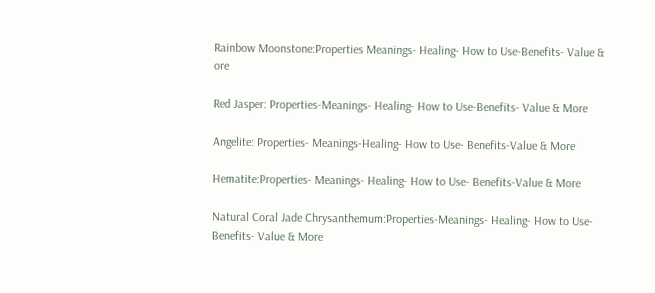Rainbow Moonstone:Properties Meanings- Healing- How to Use-Benefits- Value & ore

Red Jasper: Properties-Meanings- Healing- How to Use-Benefits- Value & More

Angelite: Properties- Meanings-Healing- How to Use- Benefits-Value & More

Hematite:Properties- Meanings- Healing- How to Use- Benefits-Value & More

Natural Coral Jade Chrysanthemum:Properties-Meanings- Healing- How to Use-Benefits- Value & More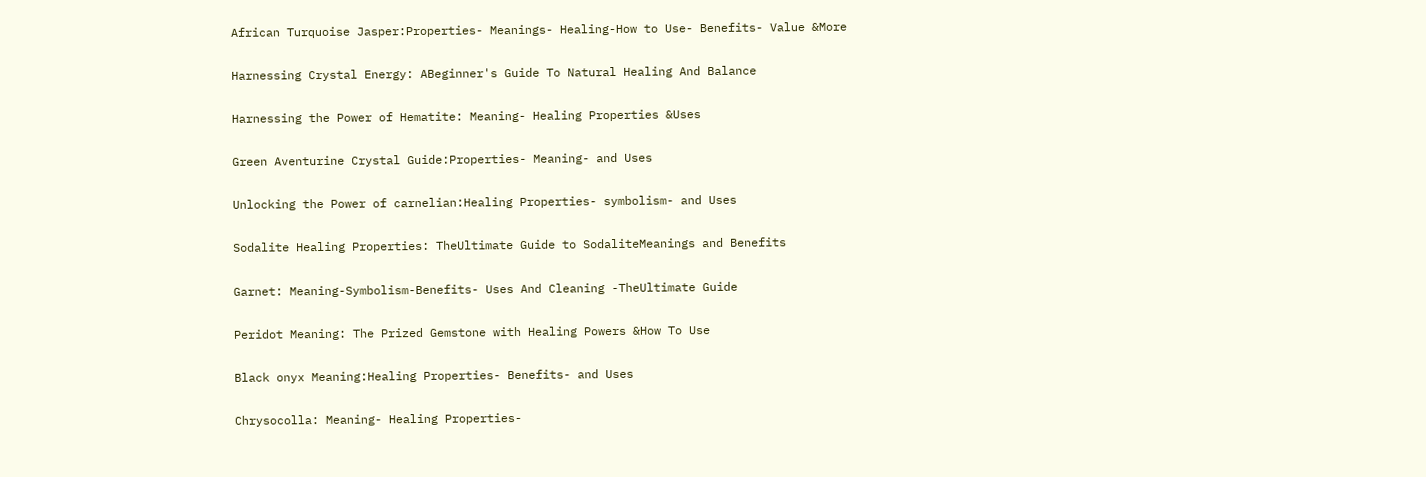African Turquoise Jasper:Properties- Meanings- Healing-How to Use- Benefits- Value &More

Harnessing Crystal Energy: ABeginner's Guide To Natural Healing And Balance

Harnessing the Power of Hematite: Meaning- Healing Properties &Uses

Green Aventurine Crystal Guide:Properties- Meaning- and Uses

Unlocking the Power of carnelian:Healing Properties- symbolism- and Uses

Sodalite Healing Properties: TheUltimate Guide to SodaliteMeanings and Benefits

Garnet: Meaning-Symbolism-Benefits- Uses And Cleaning -TheUltimate Guide

Peridot Meaning: The Prized Gemstone with Healing Powers &How To Use

Black onyx Meaning:Healing Properties- Benefits- and Uses

Chrysocolla: Meaning- Healing Properties-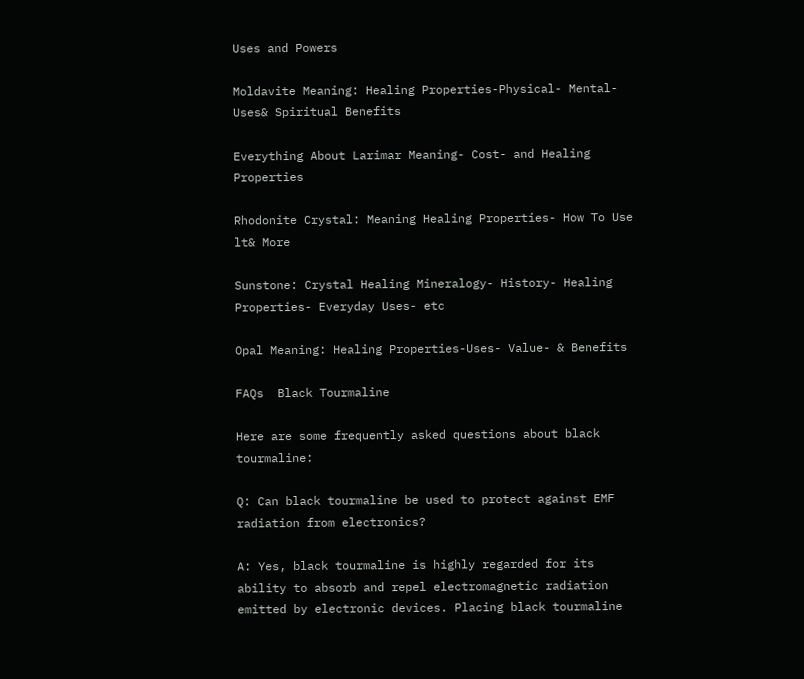Uses and Powers

Moldavite Meaning: Healing Properties-Physical- Mental- Uses& Spiritual Benefits

Everything About Larimar Meaning- Cost- and Healing Properties

Rhodonite Crystal: Meaning Healing Properties- How To Use lt& More

Sunstone: Crystal Healing Mineralogy- History- Healing Properties- Everyday Uses- etc

Opal Meaning: Healing Properties-Uses- Value- & Benefits

FAQs  Black Tourmaline

Here are some frequently asked questions about black tourmaline:

Q: Can black tourmaline be used to protect against EMF radiation from electronics?

A: Yes, black tourmaline is highly regarded for its ability to absorb and repel electromagnetic radiation emitted by electronic devices. Placing black tourmaline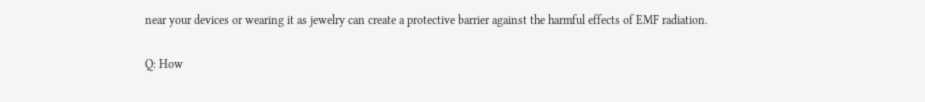near your devices or wearing it as jewelry can create a protective barrier against the harmful effects of EMF radiation.

Q: How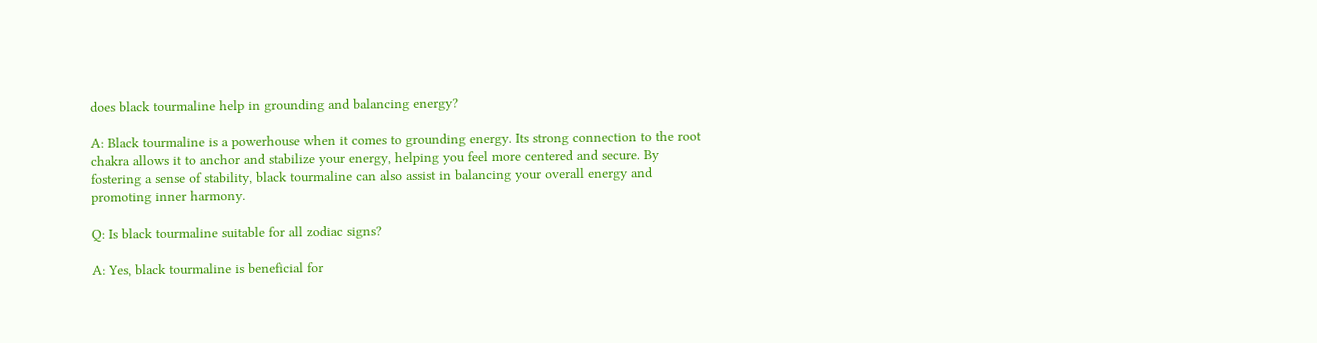does black tourmaline help in grounding and balancing energy?

A: Black tourmaline is a powerhouse when it comes to grounding energy. Its strong connection to the root chakra allows it to anchor and stabilize your energy, helping you feel more centered and secure. By fostering a sense of stability, black tourmaline can also assist in balancing your overall energy and promoting inner harmony.

Q: Is black tourmaline suitable for all zodiac signs?

A: Yes, black tourmaline is beneficial for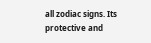all zodiac signs. Its protective and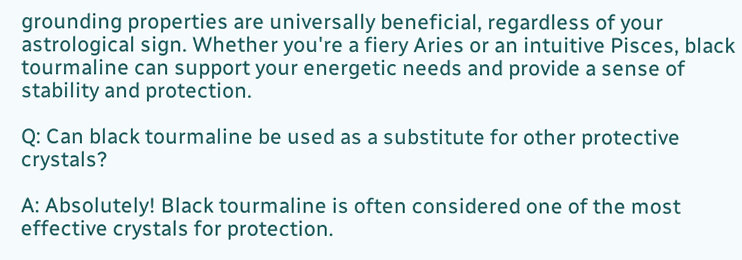grounding properties are universally beneficial, regardless of your astrological sign. Whether you're a fiery Aries or an intuitive Pisces, black tourmaline can support your energetic needs and provide a sense of stability and protection.

Q: Can black tourmaline be used as a substitute for other protective crystals?

A: Absolutely! Black tourmaline is often considered one of the most effective crystals for protection.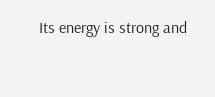Its energy is strong and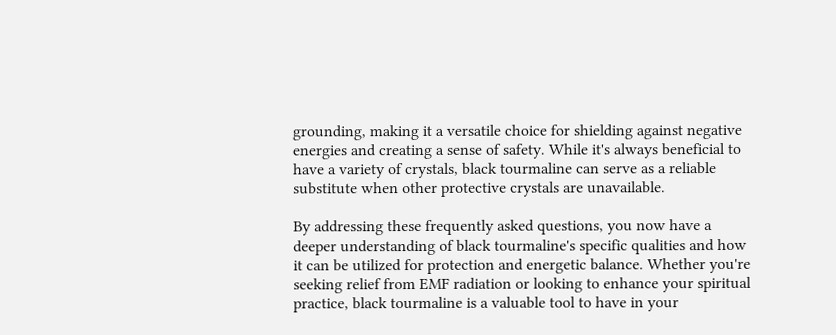grounding, making it a versatile choice for shielding against negative energies and creating a sense of safety. While it's always beneficial to have a variety of crystals, black tourmaline can serve as a reliable substitute when other protective crystals are unavailable.

By addressing these frequently asked questions, you now have a deeper understanding of black tourmaline's specific qualities and how it can be utilized for protection and energetic balance. Whether you're seeking relief from EMF radiation or looking to enhance your spiritual practice, black tourmaline is a valuable tool to have in your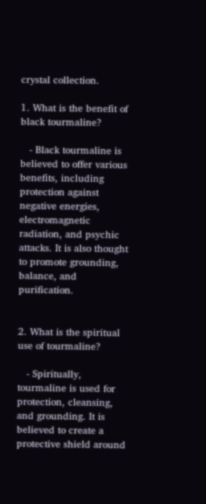crystal collection.

1. What is the benefit of black tourmaline?

   - Black tourmaline is believed to offer various benefits, including protection against negative energies, electromagnetic radiation, and psychic attacks. It is also thought to promote grounding, balance, and purification.


2. What is the spiritual use of tourmaline?

   - Spiritually, tourmaline is used for protection, cleansing, and grounding. It is believed to create a protective shield around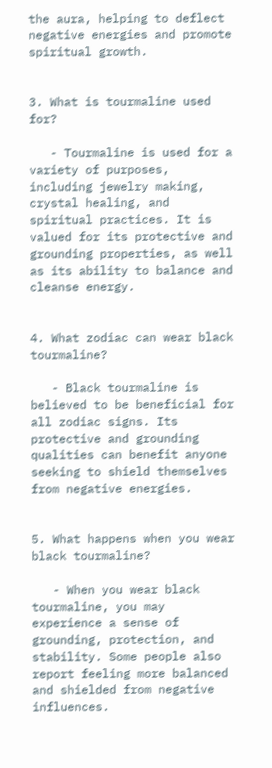the aura, helping to deflect negative energies and promote spiritual growth.


3. What is tourmaline used for?

   - Tourmaline is used for a variety of purposes, including jewelry making, crystal healing, and spiritual practices. It is valued for its protective and grounding properties, as well as its ability to balance and cleanse energy.


4. What zodiac can wear black tourmaline?

   - Black tourmaline is believed to be beneficial for all zodiac signs. Its protective and grounding qualities can benefit anyone seeking to shield themselves from negative energies.


5. What happens when you wear black tourmaline?

   - When you wear black tourmaline, you may experience a sense of grounding, protection, and stability. Some people also report feeling more balanced and shielded from negative influences.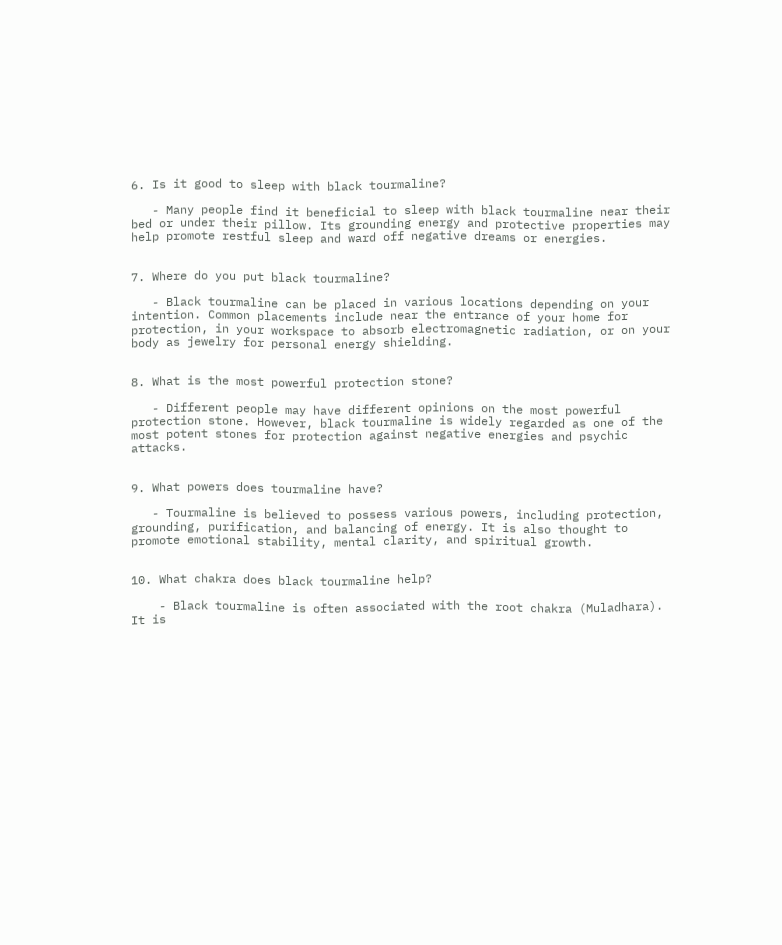6. Is it good to sleep with black tourmaline?

   - Many people find it beneficial to sleep with black tourmaline near their bed or under their pillow. Its grounding energy and protective properties may help promote restful sleep and ward off negative dreams or energies.


7. Where do you put black tourmaline?

   - Black tourmaline can be placed in various locations depending on your intention. Common placements include near the entrance of your home for protection, in your workspace to absorb electromagnetic radiation, or on your body as jewelry for personal energy shielding.


8. What is the most powerful protection stone?

   - Different people may have different opinions on the most powerful protection stone. However, black tourmaline is widely regarded as one of the most potent stones for protection against negative energies and psychic attacks.


9. What powers does tourmaline have?

   - Tourmaline is believed to possess various powers, including protection, grounding, purification, and balancing of energy. It is also thought to promote emotional stability, mental clarity, and spiritual growth.


10. What chakra does black tourmaline help?

    - Black tourmaline is often associated with the root chakra (Muladhara). It is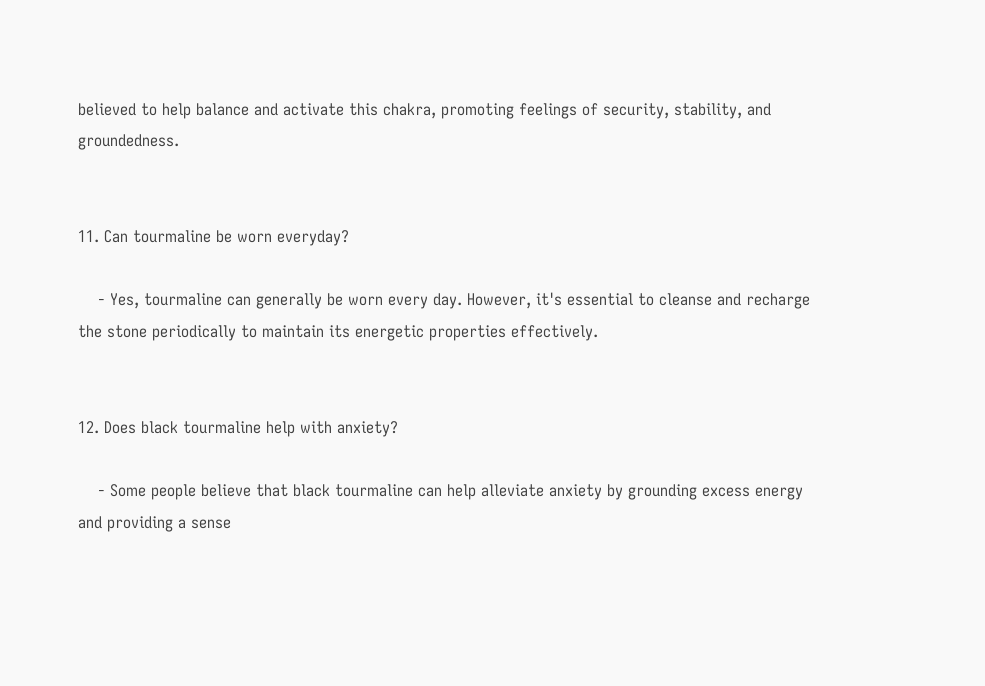believed to help balance and activate this chakra, promoting feelings of security, stability, and groundedness.


11. Can tourmaline be worn everyday?

    - Yes, tourmaline can generally be worn every day. However, it's essential to cleanse and recharge the stone periodically to maintain its energetic properties effectively.


12. Does black tourmaline help with anxiety?

    - Some people believe that black tourmaline can help alleviate anxiety by grounding excess energy and providing a sense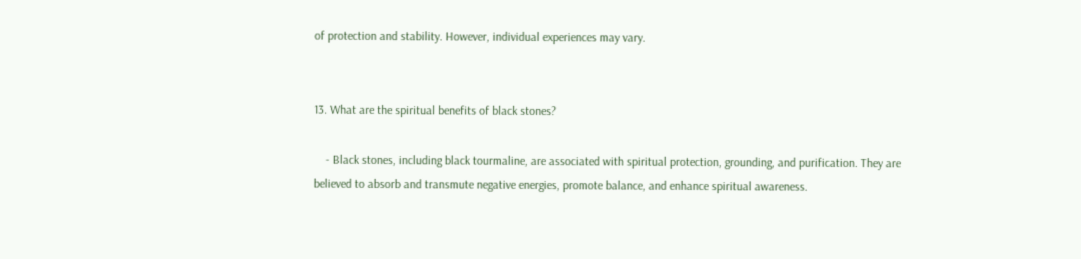of protection and stability. However, individual experiences may vary.


13. What are the spiritual benefits of black stones?

    - Black stones, including black tourmaline, are associated with spiritual protection, grounding, and purification. They are believed to absorb and transmute negative energies, promote balance, and enhance spiritual awareness.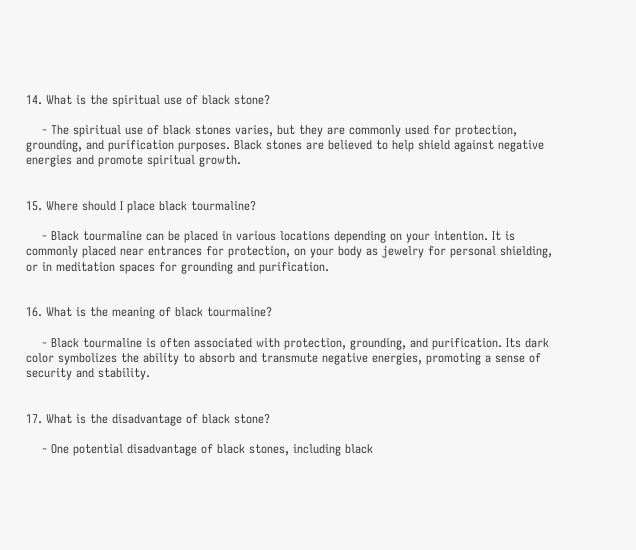14. What is the spiritual use of black stone?

    - The spiritual use of black stones varies, but they are commonly used for protection, grounding, and purification purposes. Black stones are believed to help shield against negative energies and promote spiritual growth.


15. Where should I place black tourmaline?

    - Black tourmaline can be placed in various locations depending on your intention. It is commonly placed near entrances for protection, on your body as jewelry for personal shielding, or in meditation spaces for grounding and purification.


16. What is the meaning of black tourmaline?

    - Black tourmaline is often associated with protection, grounding, and purification. Its dark color symbolizes the ability to absorb and transmute negative energies, promoting a sense of security and stability.


17. What is the disadvantage of black stone?

    - One potential disadvantage of black stones, including black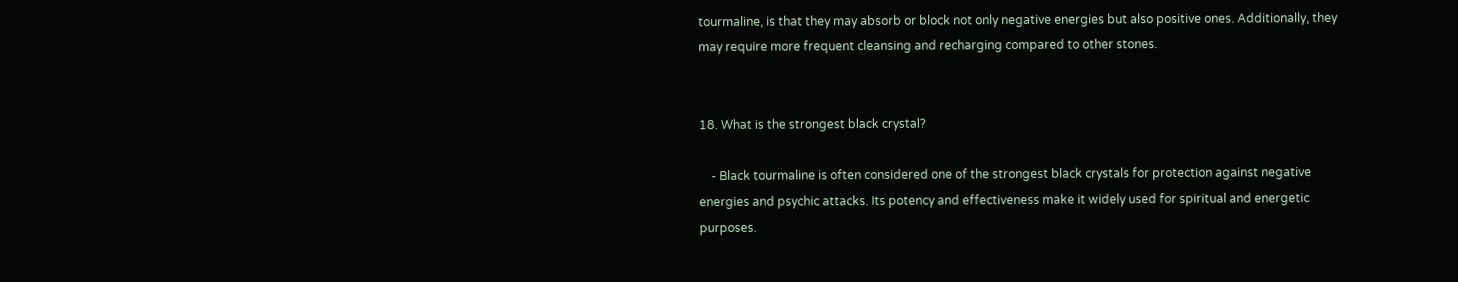tourmaline, is that they may absorb or block not only negative energies but also positive ones. Additionally, they may require more frequent cleansing and recharging compared to other stones.


18. What is the strongest black crystal?

    - Black tourmaline is often considered one of the strongest black crystals for protection against negative energies and psychic attacks. Its potency and effectiveness make it widely used for spiritual and energetic purposes.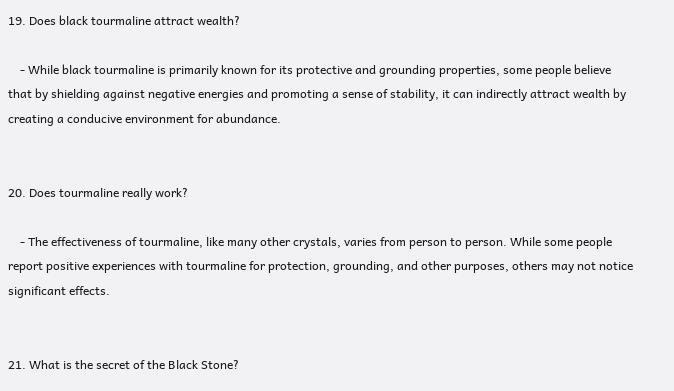19. Does black tourmaline attract wealth?

    - While black tourmaline is primarily known for its protective and grounding properties, some people believe that by shielding against negative energies and promoting a sense of stability, it can indirectly attract wealth by creating a conducive environment for abundance.


20. Does tourmaline really work?

    - The effectiveness of tourmaline, like many other crystals, varies from person to person. While some people report positive experiences with tourmaline for protection, grounding, and other purposes, others may not notice significant effects.


21. What is the secret of the Black Stone?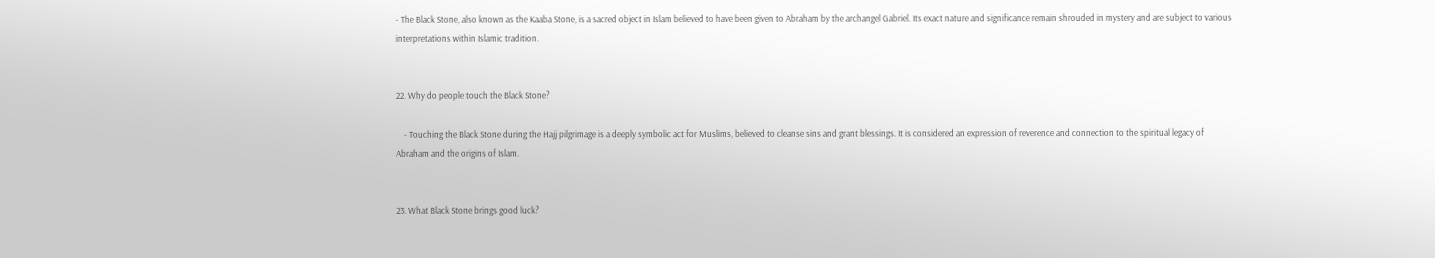- The Black Stone, also known as the Kaaba Stone, is a sacred object in Islam believed to have been given to Abraham by the archangel Gabriel. Its exact nature and significance remain shrouded in mystery and are subject to various interpretations within Islamic tradition.


22. Why do people touch the Black Stone?

    - Touching the Black Stone during the Hajj pilgrimage is a deeply symbolic act for Muslims, believed to cleanse sins and grant blessings. It is considered an expression of reverence and connection to the spiritual legacy of Abraham and the origins of Islam.


23. What Black Stone brings good luck?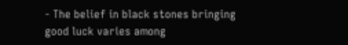- The belief in black stones bringing good luck varies among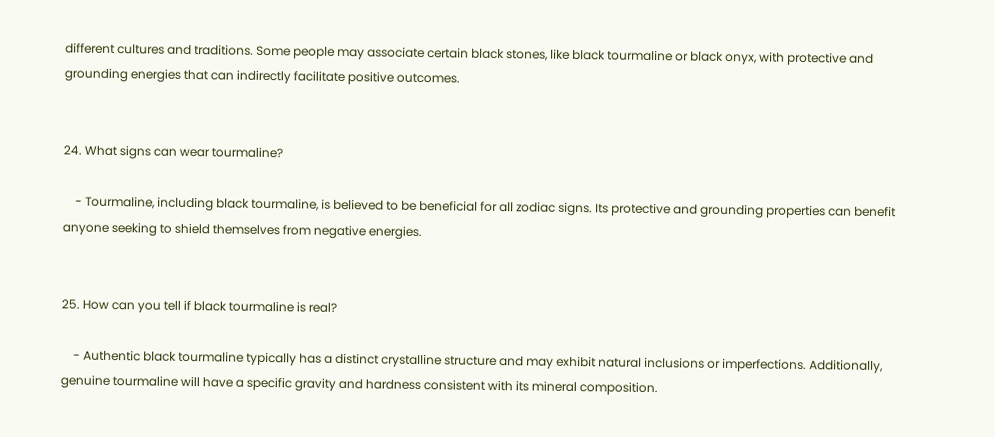different cultures and traditions. Some people may associate certain black stones, like black tourmaline or black onyx, with protective and grounding energies that can indirectly facilitate positive outcomes.


24. What signs can wear tourmaline?

    - Tourmaline, including black tourmaline, is believed to be beneficial for all zodiac signs. Its protective and grounding properties can benefit anyone seeking to shield themselves from negative energies.


25. How can you tell if black tourmaline is real?

    - Authentic black tourmaline typically has a distinct crystalline structure and may exhibit natural inclusions or imperfections. Additionally, genuine tourmaline will have a specific gravity and hardness consistent with its mineral composition.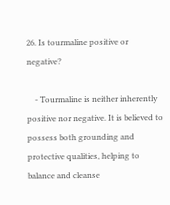26. Is tourmaline positive or negative?

    - Tourmaline is neither inherently positive nor negative. It is believed to possess both grounding and protective qualities, helping to balance and cleanse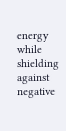energy while shielding against negative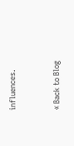influences.


« Back to Blog